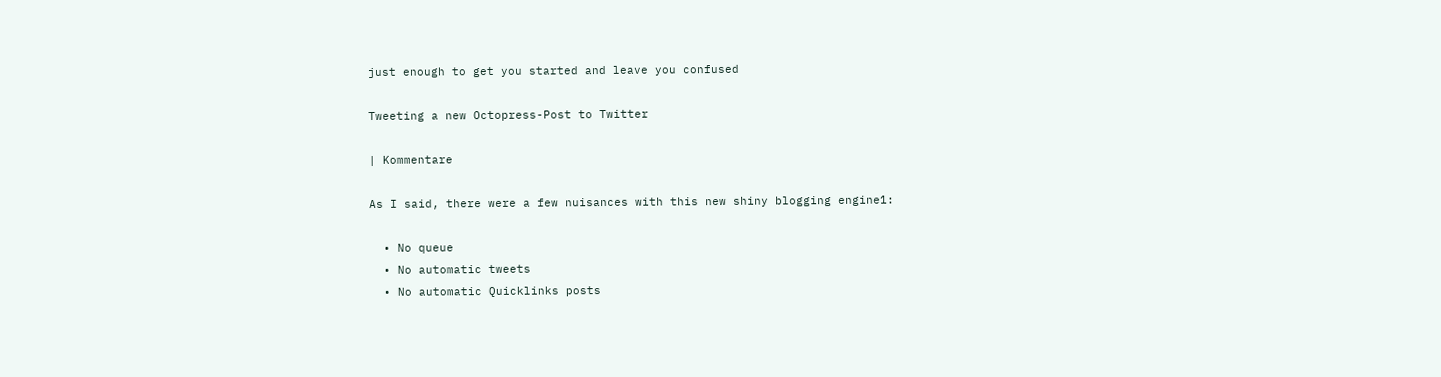just enough to get you started and leave you confused

Tweeting a new Octopress-Post to Twitter

| Kommentare

As I said, there were a few nuisances with this new shiny blogging engine1:

  • No queue
  • No automatic tweets
  • No automatic Quicklinks posts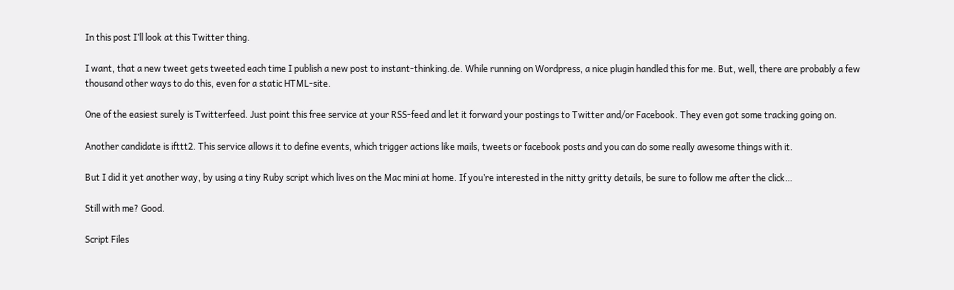In this post I’ll look at this Twitter thing.

I want, that a new tweet gets tweeted each time I publish a new post to instant-thinking.de. While running on Wordpress, a nice plugin handled this for me. But, well, there are probably a few thousand other ways to do this, even for a static HTML-site.

One of the easiest surely is Twitterfeed. Just point this free service at your RSS-feed and let it forward your postings to Twitter and/or Facebook. They even got some tracking going on.

Another candidate is ifttt2. This service allows it to define events, which trigger actions like mails, tweets or facebook posts and you can do some really awesome things with it.

But I did it yet another way, by using a tiny Ruby script which lives on the Mac mini at home. If you’re interested in the nitty gritty details, be sure to follow me after the click…

Still with me? Good.

Script Files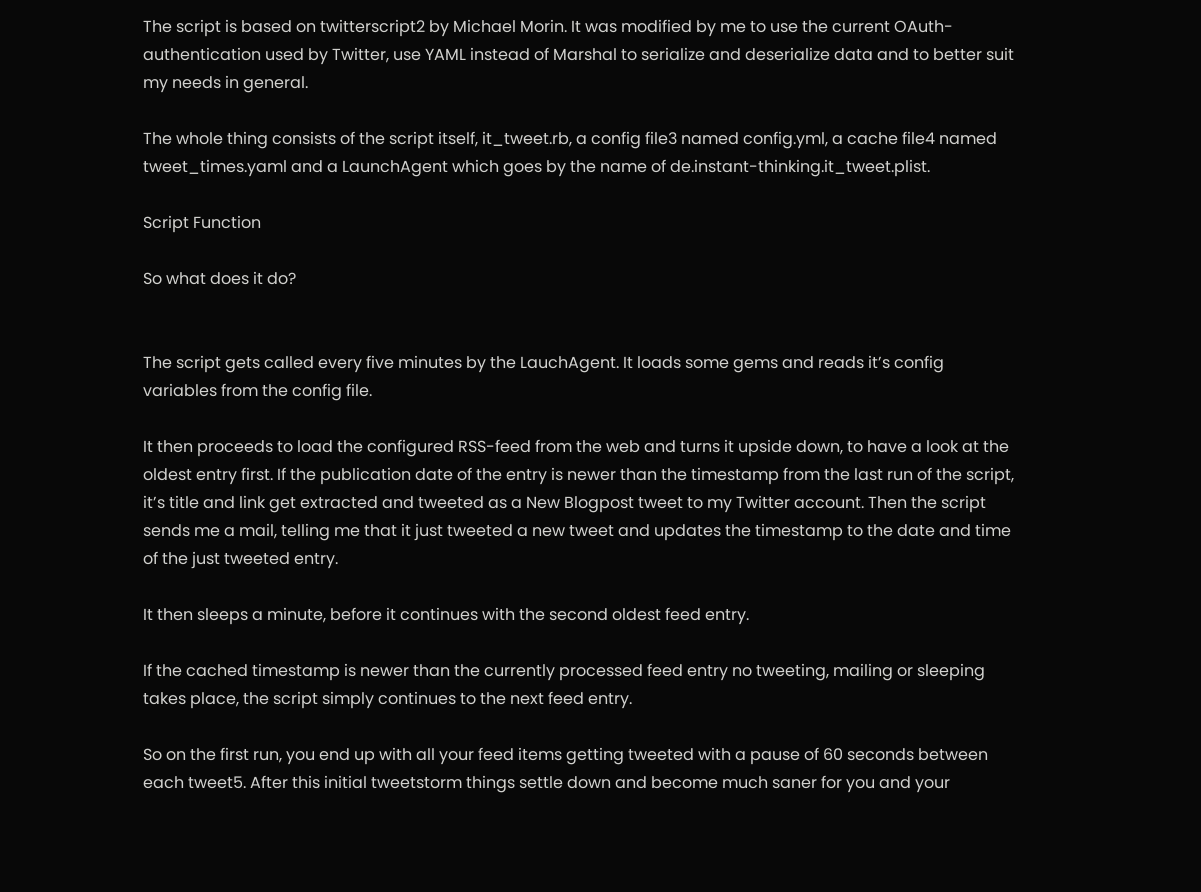The script is based on twitterscript2 by Michael Morin. It was modified by me to use the current OAuth-authentication used by Twitter, use YAML instead of Marshal to serialize and deserialize data and to better suit my needs in general.

The whole thing consists of the script itself, it_tweet.rb, a config file3 named config.yml, a cache file4 named tweet_times.yaml and a LaunchAgent which goes by the name of de.instant-thinking.it_tweet.plist.

Script Function

So what does it do?


The script gets called every five minutes by the LauchAgent. It loads some gems and reads it’s config variables from the config file.

It then proceeds to load the configured RSS-feed from the web and turns it upside down, to have a look at the oldest entry first. If the publication date of the entry is newer than the timestamp from the last run of the script, it’s title and link get extracted and tweeted as a New Blogpost tweet to my Twitter account. Then the script sends me a mail, telling me that it just tweeted a new tweet and updates the timestamp to the date and time of the just tweeted entry.

It then sleeps a minute, before it continues with the second oldest feed entry.

If the cached timestamp is newer than the currently processed feed entry no tweeting, mailing or sleeping takes place, the script simply continues to the next feed entry.

So on the first run, you end up with all your feed items getting tweeted with a pause of 60 seconds between each tweet5. After this initial tweetstorm things settle down and become much saner for you and your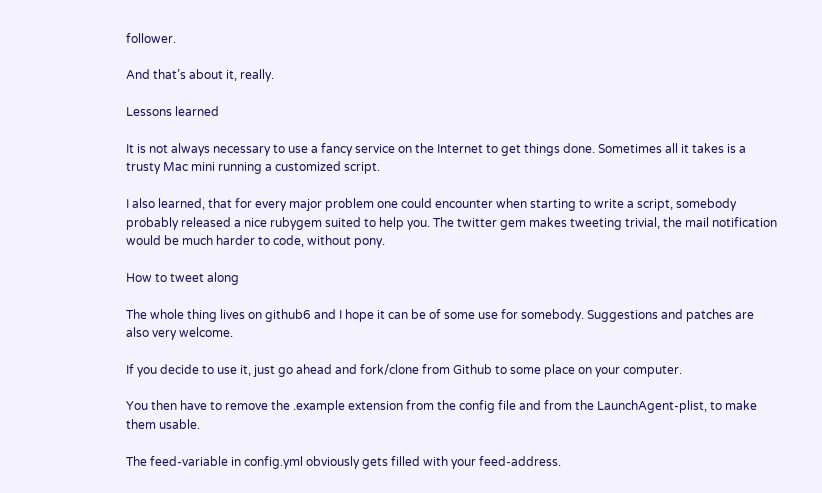follower.

And that’s about it, really.

Lessons learned

It is not always necessary to use a fancy service on the Internet to get things done. Sometimes all it takes is a trusty Mac mini running a customized script.

I also learned, that for every major problem one could encounter when starting to write a script, somebody probably released a nice rubygem suited to help you. The twitter gem makes tweeting trivial, the mail notification would be much harder to code, without pony.

How to tweet along

The whole thing lives on github6 and I hope it can be of some use for somebody. Suggestions and patches are also very welcome.

If you decide to use it, just go ahead and fork/clone from Github to some place on your computer.

You then have to remove the .example extension from the config file and from the LaunchAgent-plist, to make them usable.

The feed-variable in config.yml obviously gets filled with your feed-address.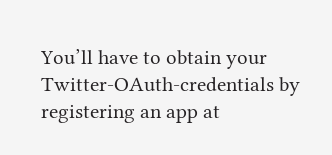You’ll have to obtain your Twitter-OAuth-credentials by registering an app at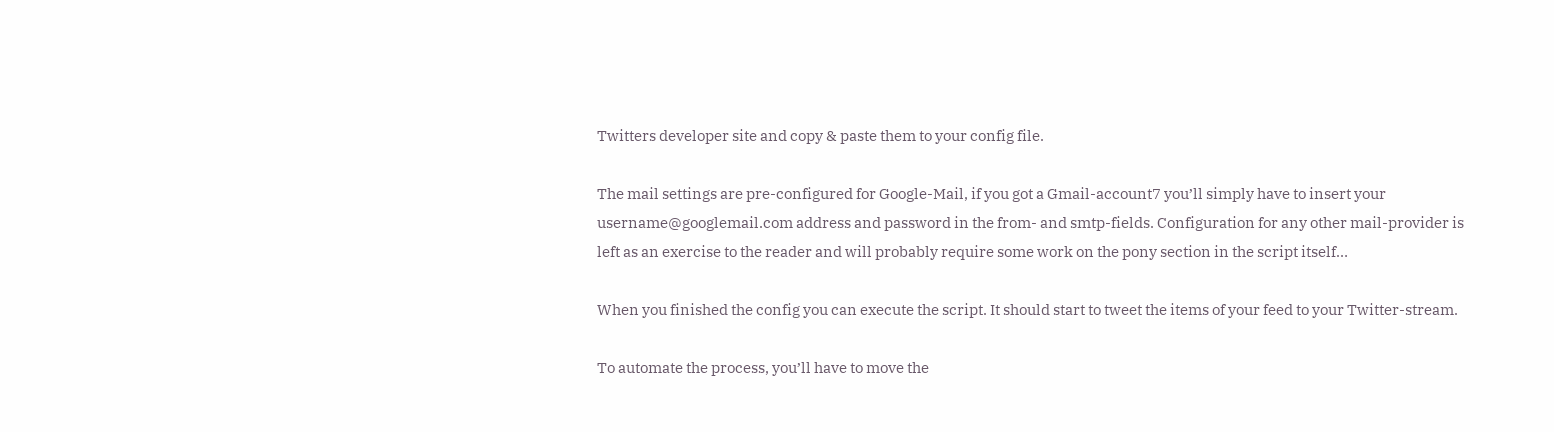Twitters developer site and copy & paste them to your config file.

The mail settings are pre-configured for Google-Mail, if you got a Gmail-account7 you’ll simply have to insert your username@googlemail.com address and password in the from- and smtp-fields. Configuration for any other mail-provider is left as an exercise to the reader and will probably require some work on the pony section in the script itself…

When you finished the config you can execute the script. It should start to tweet the items of your feed to your Twitter-stream.

To automate the process, you’ll have to move the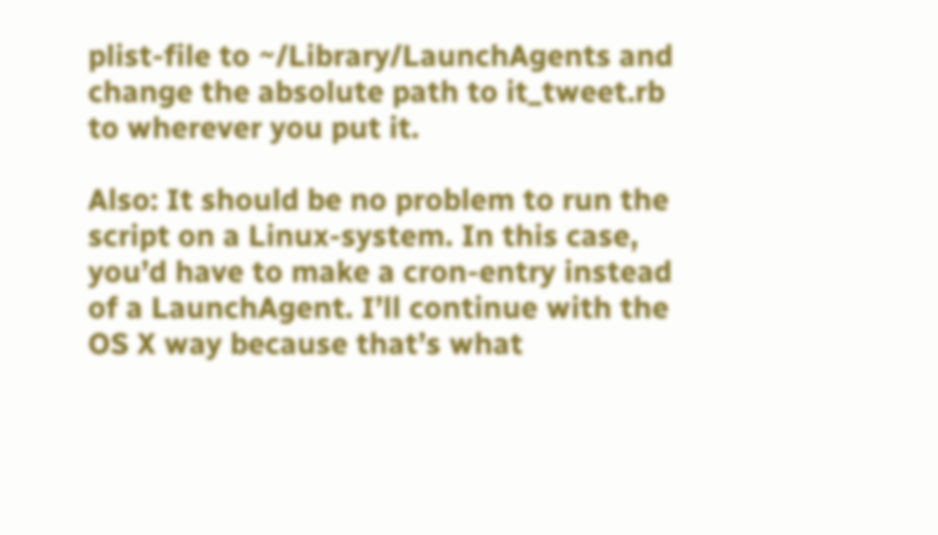plist-file to ~/Library/LaunchAgents and change the absolute path to it_tweet.rb to wherever you put it.

Also: It should be no problem to run the script on a Linux-system. In this case, you’d have to make a cron-entry instead of a LaunchAgent. I’ll continue with the OS X way because that’s what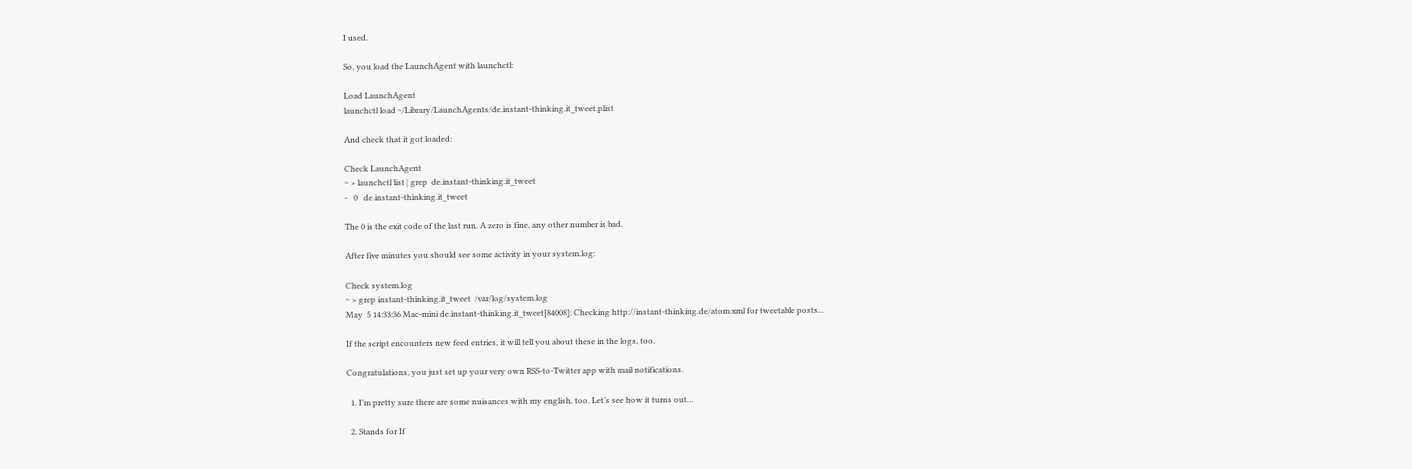I used.

So, you load the LaunchAgent with launchctl:

Load LaunchAgent
launchctl load ~/Library/LaunchAgents/de.instant-thinking.it_tweet.plist

And check that it got loaded:

Check LaunchAgent
~ > launchctl list | grep  de.instant-thinking.it_tweet
-   0   de.instant-thinking.it_tweet

The 0 is the exit code of the last run. A zero is fine, any other number is bad.

After five minutes you should see some activity in your system.log:

Check system.log
~ > grep instant-thinking.it_tweet  /var/log/system.log
May  5 14:33:36 Mac-mini de.instant-thinking.it_tweet[84008]: Checking http://instant-thinking.de/atom.xml for tweetable posts...

If the script encounters new feed entries, it will tell you about these in the logs, too.

Congratulations, you just set up your very own RSS-to-Twitter app with mail notifications.

  1. I’m pretty sure there are some nuisances with my english, too. Let’s see how it turns out…

  2. Stands for If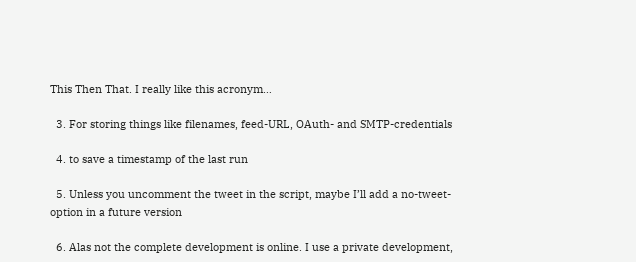This Then That. I really like this acronym…

  3. For storing things like filenames, feed-URL, OAuth- and SMTP-credentials

  4. to save a timestamp of the last run

  5. Unless you uncomment the tweet in the script, maybe I’ll add a no-tweet-option in a future version

  6. Alas not the complete development is online. I use a private development,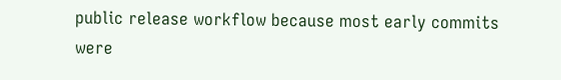public release workflow because most early commits were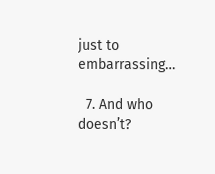just to embarrassing…

  7. And who doesn’t?